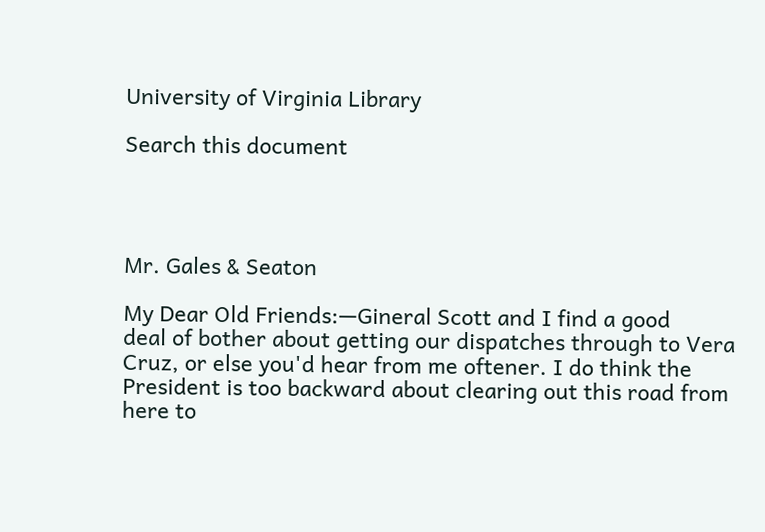University of Virginia Library

Search this document




Mr. Gales & Seaton

My Dear Old Friends:—Gineral Scott and I find a good
deal of bother about getting our dispatches through to Vera
Cruz, or else you'd hear from me oftener. I do think the
President is too backward about clearing out this road from
here to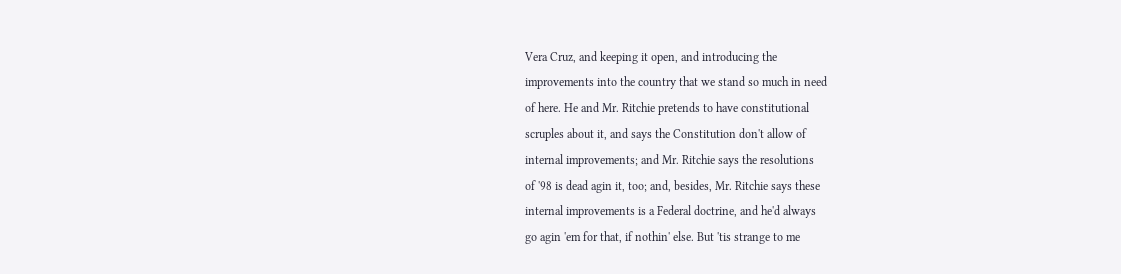Vera Cruz, and keeping it open, and introducing the
improvements into the country that we stand so much in need
of here. He and Mr. Ritchie pretends to have constitutional
scruples about it, and says the Constitution don't allow of
internal improvements; and Mr. Ritchie says the resolutions
of '98 is dead agin it, too; and, besides, Mr. Ritchie says these
internal improvements is a Federal doctrine, and he'd always
go agin 'em for that, if nothin' else. But 'tis strange to me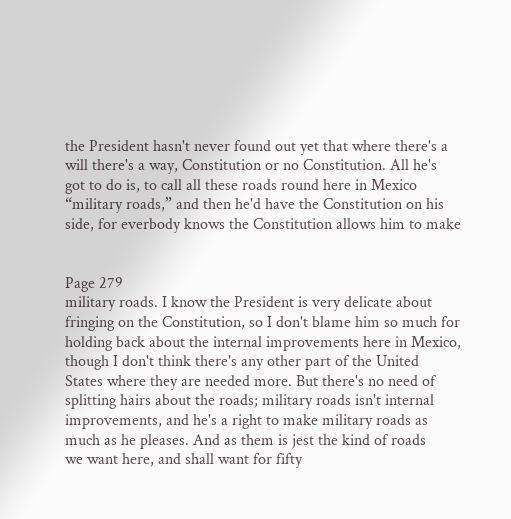the President hasn't never found out yet that where there's a
will there's a way, Constitution or no Constitution. All he's
got to do is, to call all these roads round here in Mexico
“military roads,” and then he'd have the Constitution on his
side, for everbody knows the Constitution allows him to make


Page 279
military roads. I know the President is very delicate about
fringing on the Constitution, so I don't blame him so much for
holding back about the internal improvements here in Mexico,
though I don't think there's any other part of the United
States where they are needed more. But there's no need of
splitting hairs about the roads; military roads isn't internal
improvements, and he's a right to make military roads as
much as he pleases. And as them is jest the kind of roads
we want here, and shall want for fifty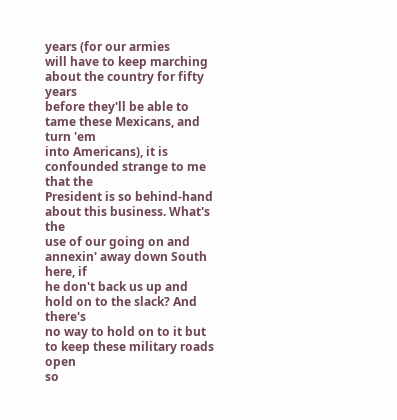years (for our armies
will have to keep marching about the country for fifty years
before they'll be able to tame these Mexicans, and turn 'em
into Americans), it is confounded strange to me that the
President is so behind-hand about this business. What's the
use of our going on and annexin' away down South here, if
he don't back us up and hold on to the slack? And there's
no way to hold on to it but to keep these military roads open
so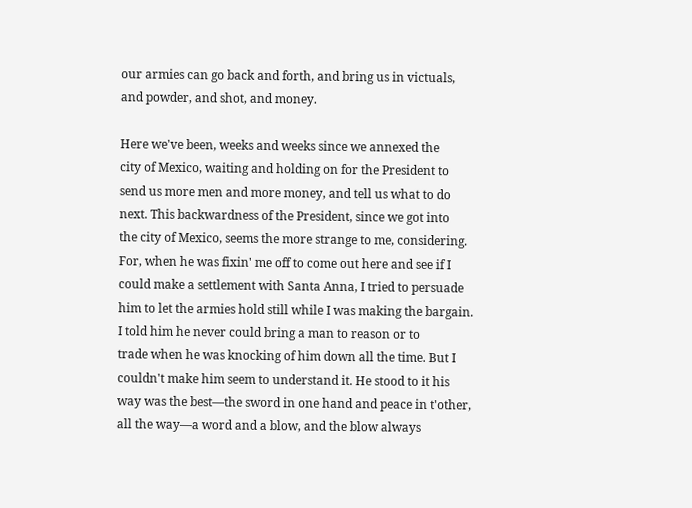our armies can go back and forth, and bring us in victuals,
and powder, and shot, and money.

Here we've been, weeks and weeks since we annexed the
city of Mexico, waiting and holding on for the President to
send us more men and more money, and tell us what to do
next. This backwardness of the President, since we got into
the city of Mexico, seems the more strange to me, considering.
For, when he was fixin' me off to come out here and see if I
could make a settlement with Santa Anna, I tried to persuade
him to let the armies hold still while I was making the bargain.
I told him he never could bring a man to reason or to
trade when he was knocking of him down all the time. But I
couldn't make him seem to understand it. He stood to it his
way was the best—the sword in one hand and peace in t'other,
all the way—a word and a blow, and the blow always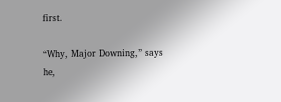first.

“Why, Major Downing,” says he,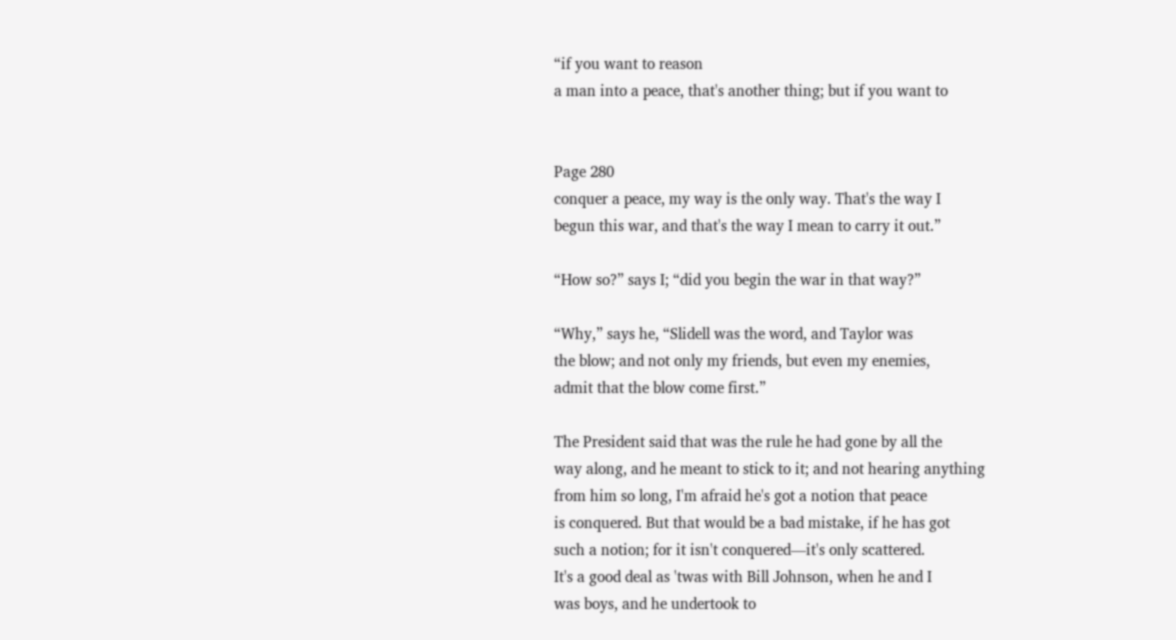“if you want to reason
a man into a peace, that's another thing; but if you want to


Page 280
conquer a peace, my way is the only way. That's the way I
begun this war, and that's the way I mean to carry it out.”

“How so?” says I; “did you begin the war in that way?”

“Why,” says he, “Slidell was the word, and Taylor was
the blow; and not only my friends, but even my enemies,
admit that the blow come first.”

The President said that was the rule he had gone by all the
way along, and he meant to stick to it; and not hearing anything
from him so long, I'm afraid he's got a notion that peace
is conquered. But that would be a bad mistake, if he has got
such a notion; for it isn't conquered—it's only scattered.
It's a good deal as 'twas with Bill Johnson, when he and I
was boys, and he undertook to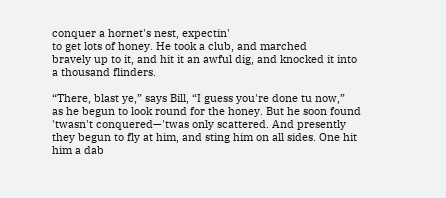conquer a hornet's nest, expectin'
to get lots of honey. He took a club, and marched
bravely up to it, and hit it an awful dig, and knocked it into
a thousand flinders.

“There, blast ye,” says Bill, “I guess you're done tu now,”
as he begun to look round for the honey. But he soon found
'twasn't conquered—'twas only scattered. And presently
they begun to fly at him, and sting him on all sides. One hit
him a dab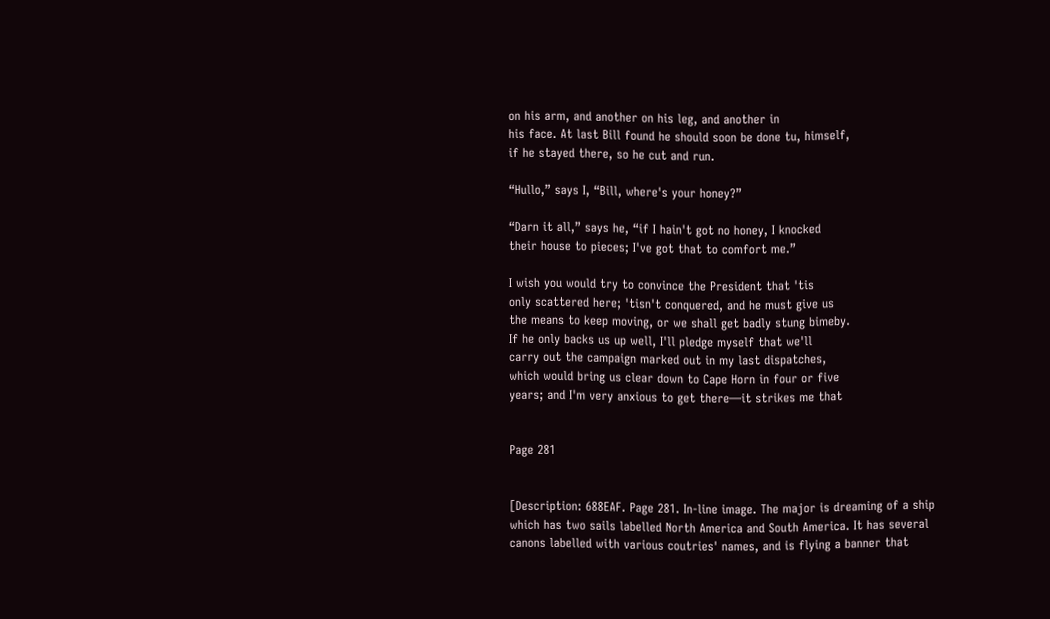on his arm, and another on his leg, and another in
his face. At last Bill found he should soon be done tu, himself,
if he stayed there, so he cut and run.

“Hullo,” says I, “Bill, where's your honey?”

“Darn it all,” says he, “if I hain't got no honey, I knocked
their house to pieces; I've got that to comfort me.”

I wish you would try to convince the President that 'tis
only scattered here; 'tisn't conquered, and he must give us
the means to keep moving, or we shall get badly stung bimeby.
If he only backs us up well, I'll pledge myself that we'll
carry out the campaign marked out in my last dispatches,
which would bring us clear down to Cape Horn in four or five
years; and I'm very anxious to get there—it strikes me that


Page 281


[Description: 688EAF. Page 281. In-line image. The major is dreaming of a ship which has two sails labelled North America and South America. It has several canons labelled with various coutries' names, and is flying a banner that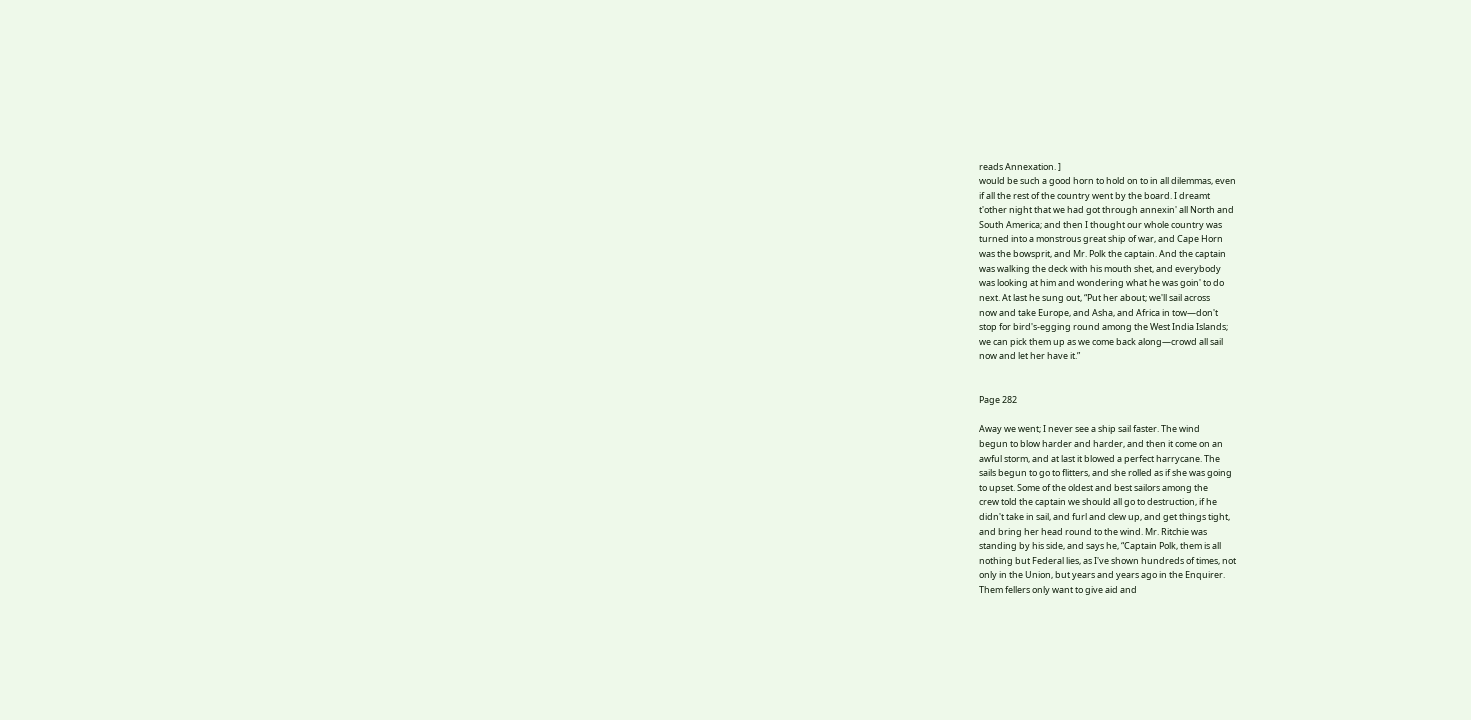reads Annexation. ]
would be such a good horn to hold on to in all dilemmas, even
if all the rest of the country went by the board. I dreamt
t'other night that we had got through annexin' all North and
South America; and then I thought our whole country was
turned into a monstrous great ship of war, and Cape Horn
was the bowsprit, and Mr. Polk the captain. And the captain
was walking the deck with his mouth shet, and everybody
was looking at him and wondering what he was goin' to do
next. At last he sung out, “Put her about; we'll sail across
now and take Europe, and Asha, and Africa in tow—don't
stop for bird's-egging round among the West India Islands;
we can pick them up as we come back along—crowd all sail
now and let her have it.”


Page 282

Away we went; I never see a ship sail faster. The wind
begun to blow harder and harder, and then it come on an
awful storm, and at last it blowed a perfect harrycane. The
sails begun to go to flitters, and she rolled as if she was going
to upset. Some of the oldest and best sailors among the
crew told the captain we should all go to destruction, if he
didn't take in sail, and furl and clew up, and get things tight,
and bring her head round to the wind. Mr. Ritchie was
standing by his side, and says he, “Captain Polk, them is all
nothing but Federal lies, as I've shown hundreds of times, not
only in the Union, but years and years ago in the Enquirer.
Them fellers only want to give aid and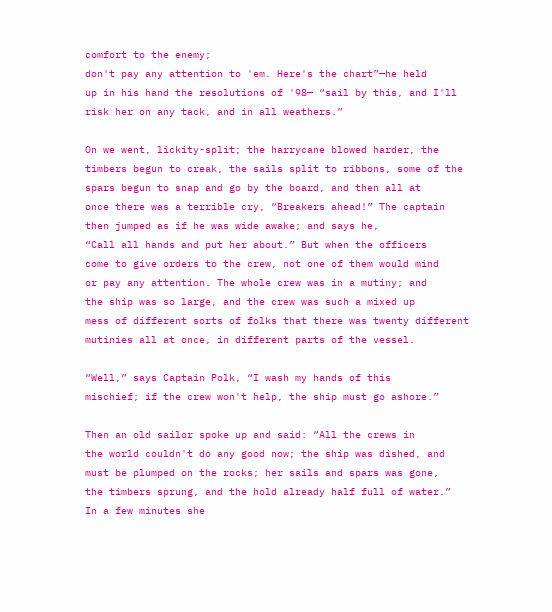comfort to the enemy;
don't pay any attention to 'em. Here's the chart”—he held
up in his hand the resolutions of '98— “sail by this, and I'll
risk her on any tack, and in all weathers.”

On we went, lickity-split; the harrycane blowed harder, the
timbers begun to creak, the sails split to ribbons, some of the
spars begun to snap and go by the board, and then all at
once there was a terrible cry, “Breakers ahead!” The captain
then jumped as if he was wide awake; and says he,
“Call all hands and put her about.” But when the officers
come to give orders to the crew, not one of them would mind
or pay any attention. The whole crew was in a mutiny; and
the ship was so large, and the crew was such a mixed up
mess of different sorts of folks that there was twenty different
mutinies all at once, in different parts of the vessel.

“Well,” says Captain Polk, “I wash my hands of this
mischief; if the crew won't help, the ship must go ashore.”

Then an old sailor spoke up and said: “All the crews in
the world couldn't do any good now; the ship was dished, and
must be plumped on the rocks; her sails and spars was gone,
the timbers sprung, and the hold already half full of water.”
In a few minutes she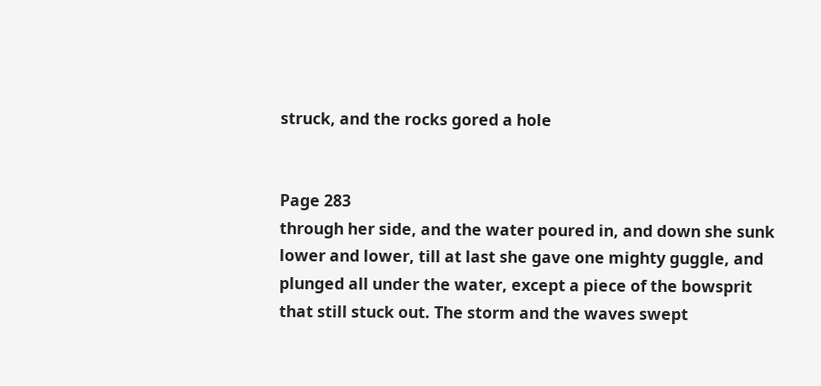struck, and the rocks gored a hole


Page 283
through her side, and the water poured in, and down she sunk
lower and lower, till at last she gave one mighty guggle, and
plunged all under the water, except a piece of the bowsprit
that still stuck out. The storm and the waves swept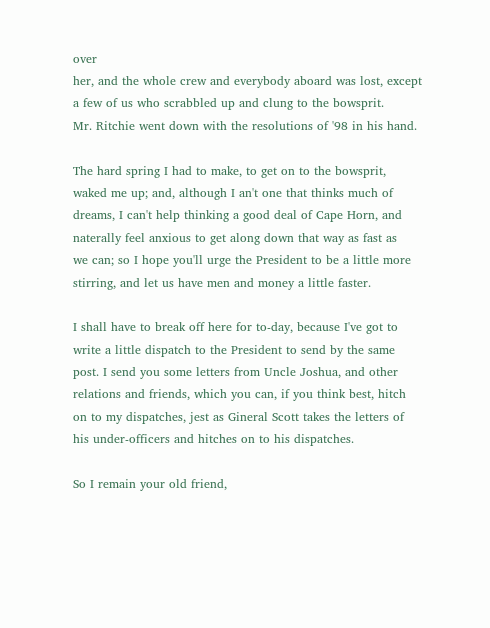over
her, and the whole crew and everybody aboard was lost, except
a few of us who scrabbled up and clung to the bowsprit.
Mr. Ritchie went down with the resolutions of '98 in his hand.

The hard spring I had to make, to get on to the bowsprit,
waked me up; and, although I an't one that thinks much of
dreams, I can't help thinking a good deal of Cape Horn, and
naterally feel anxious to get along down that way as fast as
we can; so I hope you'll urge the President to be a little more
stirring, and let us have men and money a little faster.

I shall have to break off here for to-day, because I've got to
write a little dispatch to the President to send by the same
post. I send you some letters from Uncle Joshua, and other
relations and friends, which you can, if you think best, hitch
on to my dispatches, jest as Gineral Scott takes the letters of
his under-officers and hitches on to his dispatches.

So I remain your old friend,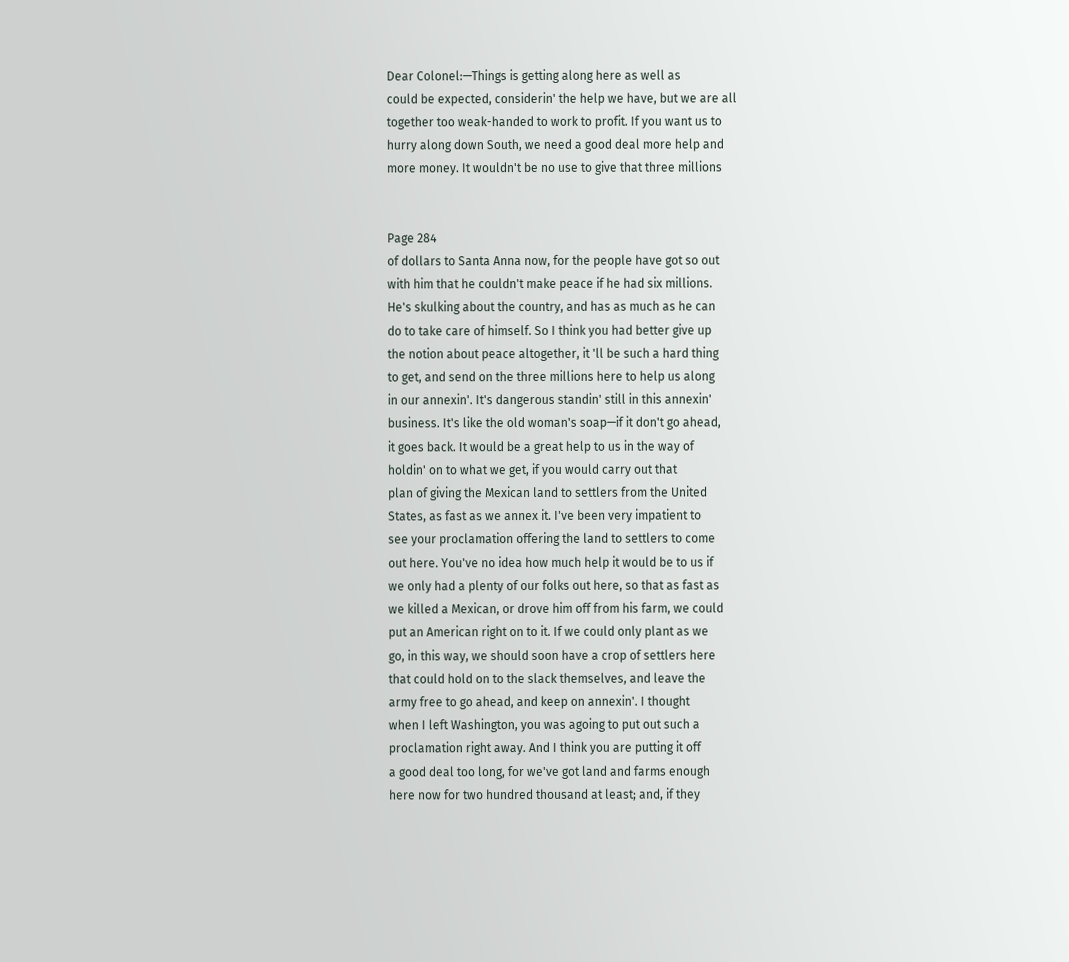Dear Colonel:—Things is getting along here as well as
could be expected, considerin' the help we have, but we are all
together too weak-handed to work to profit. If you want us to
hurry along down South, we need a good deal more help and
more money. It wouldn't be no use to give that three millions


Page 284
of dollars to Santa Anna now, for the people have got so out
with him that he couldn't make peace if he had six millions.
He's skulking about the country, and has as much as he can
do to take care of himself. So I think you had better give up
the notion about peace altogether, it 'll be such a hard thing
to get, and send on the three millions here to help us along
in our annexin'. It's dangerous standin' still in this annexin'
business. It's like the old woman's soap—if it don't go ahead,
it goes back. It would be a great help to us in the way of
holdin' on to what we get, if you would carry out that
plan of giving the Mexican land to settlers from the United
States, as fast as we annex it. I've been very impatient to
see your proclamation offering the land to settlers to come
out here. You've no idea how much help it would be to us if
we only had a plenty of our folks out here, so that as fast as
we killed a Mexican, or drove him off from his farm, we could
put an American right on to it. If we could only plant as we
go, in this way, we should soon have a crop of settlers here
that could hold on to the slack themselves, and leave the
army free to go ahead, and keep on annexin'. I thought
when I left Washington, you was agoing to put out such a
proclamation right away. And I think you are putting it off
a good deal too long, for we've got land and farms enough
here now for two hundred thousand at least; and, if they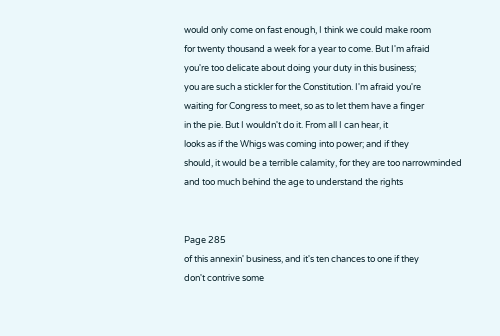would only come on fast enough, I think we could make room
for twenty thousand a week for a year to come. But I'm afraid
you're too delicate about doing your duty in this business;
you are such a stickler for the Constitution. I'm afraid you're
waiting for Congress to meet, so as to let them have a finger
in the pie. But I wouldn't do it. From all I can hear, it
looks as if the Whigs was coming into power; and if they
should, it would be a terrible calamity, for they are too narrowminded
and too much behind the age to understand the rights


Page 285
of this annexin' business, and it's ten chances to one if they
don't contrive some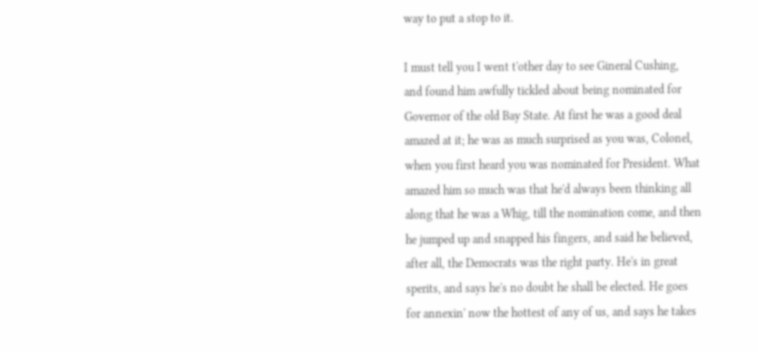way to put a stop to it.

I must tell you I went t'other day to see Gineral Cushing,
and found him awfully tickled about being nominated for
Governor of the old Bay State. At first he was a good deal
amazed at it; he was as much surprised as you was, Colonel,
when you first heard you was nominated for President. What
amazed him so much was that he'd always been thinking all
along that he was a Whig, till the nomination come, and then
he jumped up and snapped his fingers, and said he believed,
after all, the Democrats was the right party. He's in great
sperits, and says he's no doubt he shall be elected. He goes
for annexin' now the hottest of any of us, and says he takes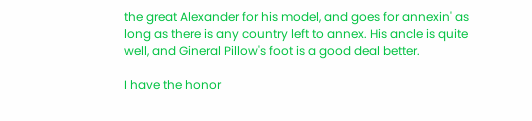the great Alexander for his model, and goes for annexin' as
long as there is any country left to annex. His ancle is quite
well, and Gineral Pillow's foot is a good deal better.

I have the honor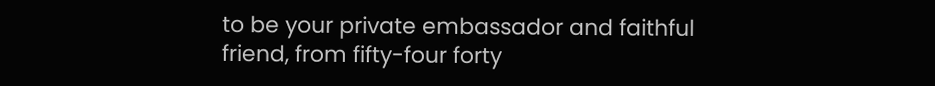to be your private embassador and faithful
friend, from fifty-four forty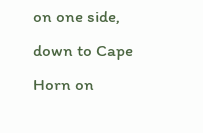on one side, down to Cape Horn on